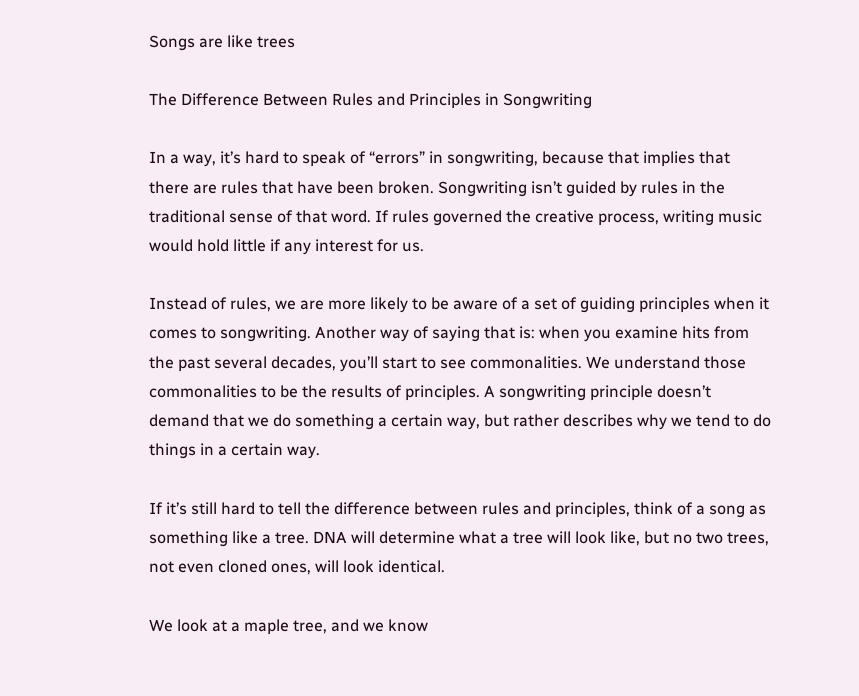Songs are like trees

The Difference Between Rules and Principles in Songwriting

In a way, it’s hard to speak of “errors” in songwriting, because that implies that there are rules that have been broken. Songwriting isn’t guided by rules in the traditional sense of that word. If rules governed the creative process, writing music would hold little if any interest for us.

Instead of rules, we are more likely to be aware of a set of guiding principles when it comes to songwriting. Another way of saying that is: when you examine hits from the past several decades, you’ll start to see commonalities. We understand those commonalities to be the results of principles. A songwriting principle doesn’t demand that we do something a certain way, but rather describes why we tend to do things in a certain way.

If it’s still hard to tell the difference between rules and principles, think of a song as something like a tree. DNA will determine what a tree will look like, but no two trees, not even cloned ones, will look identical.

We look at a maple tree, and we know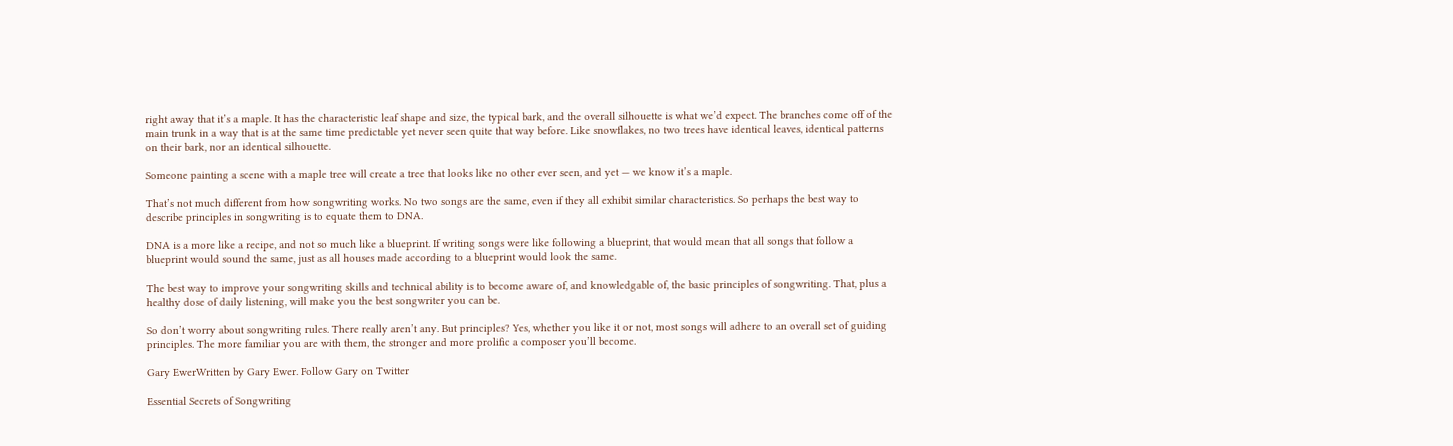right away that it’s a maple. It has the characteristic leaf shape and size, the typical bark, and the overall silhouette is what we’d expect. The branches come off of the main trunk in a way that is at the same time predictable yet never seen quite that way before. Like snowflakes, no two trees have identical leaves, identical patterns on their bark, nor an identical silhouette.

Someone painting a scene with a maple tree will create a tree that looks like no other ever seen, and yet — we know it’s a maple.

That’s not much different from how songwriting works. No two songs are the same, even if they all exhibit similar characteristics. So perhaps the best way to describe principles in songwriting is to equate them to DNA.

DNA is a more like a recipe, and not so much like a blueprint. If writing songs were like following a blueprint, that would mean that all songs that follow a blueprint would sound the same, just as all houses made according to a blueprint would look the same.

The best way to improve your songwriting skills and technical ability is to become aware of, and knowledgable of, the basic principles of songwriting. That, plus a healthy dose of daily listening, will make you the best songwriter you can be.

So don’t worry about songwriting rules. There really aren’t any. But principles? Yes, whether you like it or not, most songs will adhere to an overall set of guiding principles. The more familiar you are with them, the stronger and more prolific a composer you’ll become.

Gary EwerWritten by Gary Ewer. Follow Gary on Twitter

Essential Secrets of Songwriting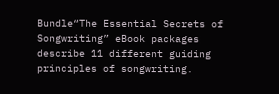Bundle“The Essential Secrets of Songwriting” eBook packages describe 11 different guiding principles of songwriting.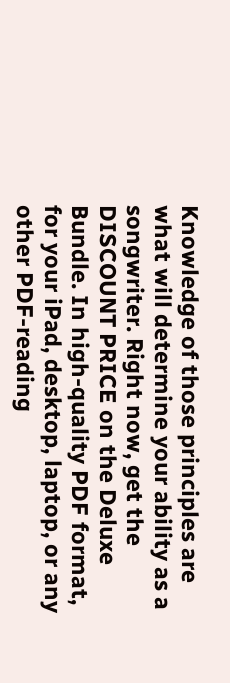Knowledge of those principles are what will determine your ability as a songwriter. Right now, get the DISCOUNT PRICE on the Deluxe Bundle. In high-quality PDF format, for your iPad, desktop, laptop, or any other PDF-reading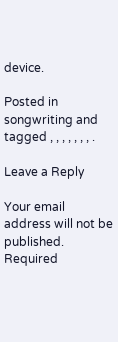device.

Posted in songwriting and tagged , , , , , , , .

Leave a Reply

Your email address will not be published. Required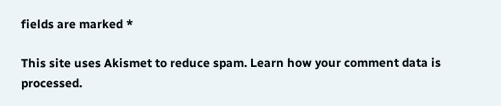fields are marked *

This site uses Akismet to reduce spam. Learn how your comment data is processed.